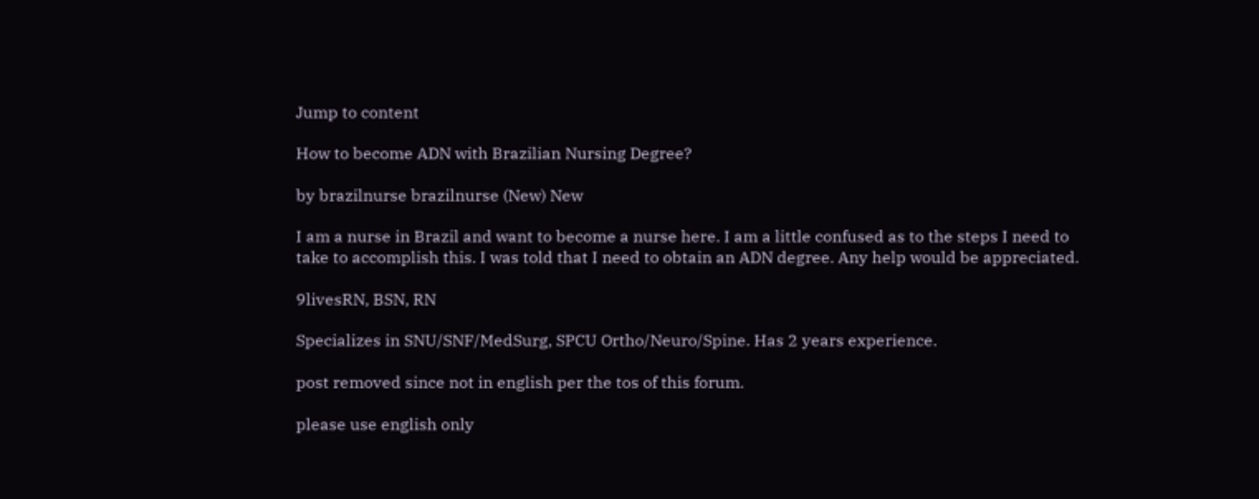Jump to content

How to become ADN with Brazilian Nursing Degree?

by brazilnurse brazilnurse (New) New

I am a nurse in Brazil and want to become a nurse here. I am a little confused as to the steps I need to take to accomplish this. I was told that I need to obtain an ADN degree. Any help would be appreciated.

9livesRN, BSN, RN

Specializes in SNU/SNF/MedSurg, SPCU Ortho/Neuro/Spine. Has 2 years experience.

post removed since not in english per the tos of this forum.

please use english only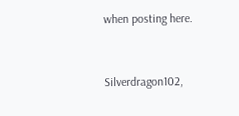when posting here.


Silverdragon102,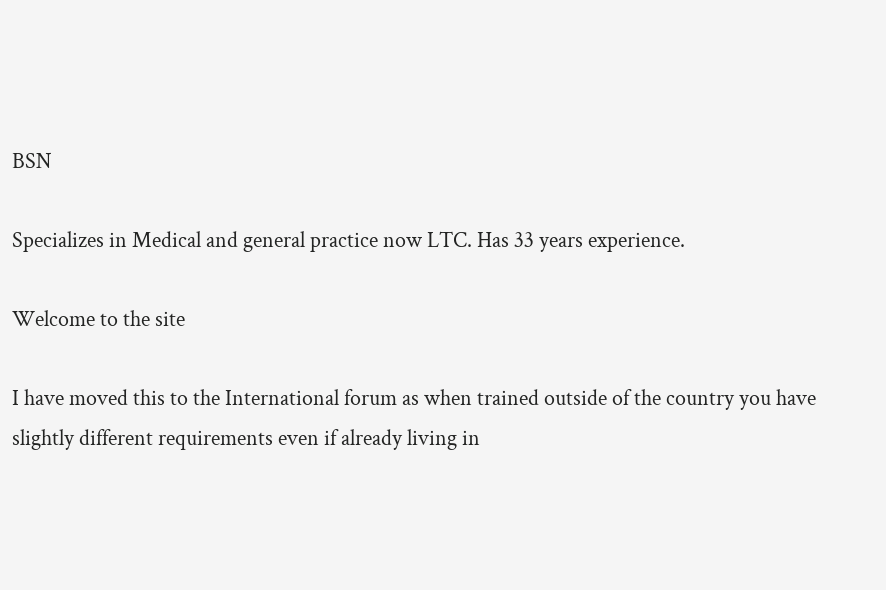BSN

Specializes in Medical and general practice now LTC. Has 33 years experience.

Welcome to the site

I have moved this to the International forum as when trained outside of the country you have slightly different requirements even if already living in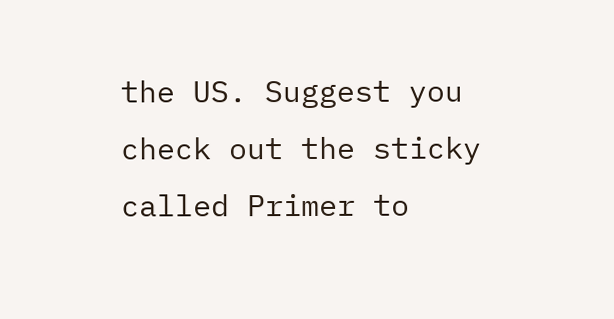the US. Suggest you check out the sticky called Primer to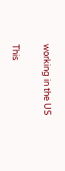working in the US

This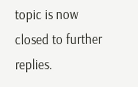topic is now closed to further replies.